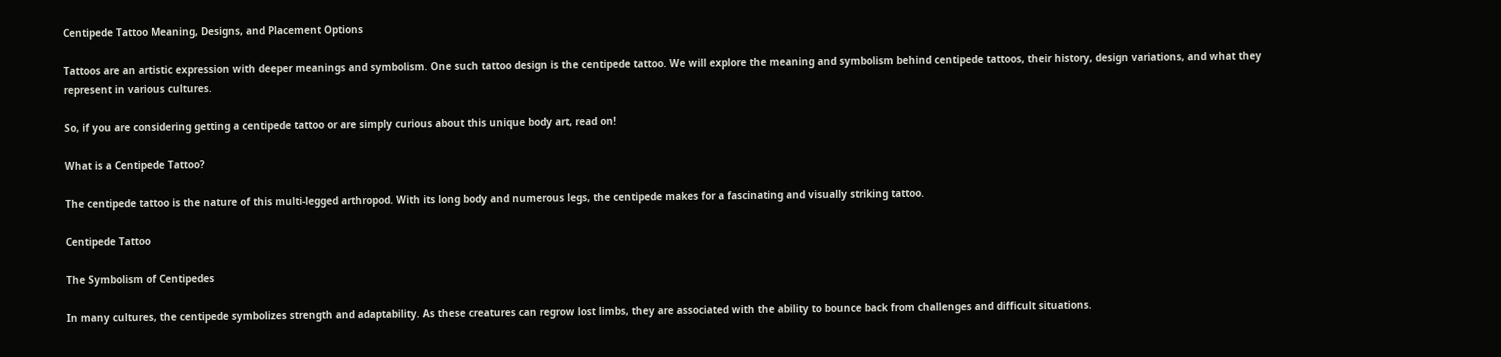Centipede Tattoo Meaning, Designs, and Placement Options

Tattoos are an artistic expression with deeper meanings and symbolism. One such tattoo design is the centipede tattoo. We will explore the meaning and symbolism behind centipede tattoos, their history, design variations, and what they represent in various cultures.

So, if you are considering getting a centipede tattoo or are simply curious about this unique body art, read on!

What is a Centipede Tattoo?

The centipede tattoo is the nature of this multi-legged arthropod. With its long body and numerous legs, the centipede makes for a fascinating and visually striking tattoo.

Centipede Tattoo

The Symbolism of Centipedes

In many cultures, the centipede symbolizes strength and adaptability. As these creatures can regrow lost limbs, they are associated with the ability to bounce back from challenges and difficult situations.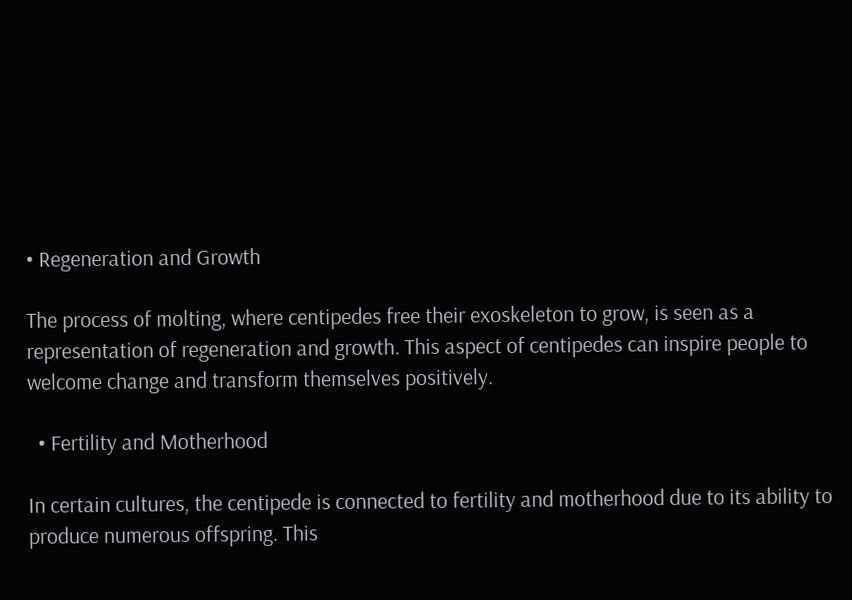• Regeneration and Growth

The process of molting, where centipedes free their exoskeleton to grow, is seen as a representation of regeneration and growth. This aspect of centipedes can inspire people to welcome change and transform themselves positively.

  • Fertility and Motherhood

In certain cultures, the centipede is connected to fertility and motherhood due to its ability to produce numerous offspring. This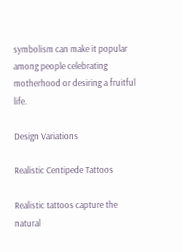symbolism can make it popular among people celebrating motherhood or desiring a fruitful life.

Design Variations

Realistic Centipede Tattoos

Realistic tattoos capture the natural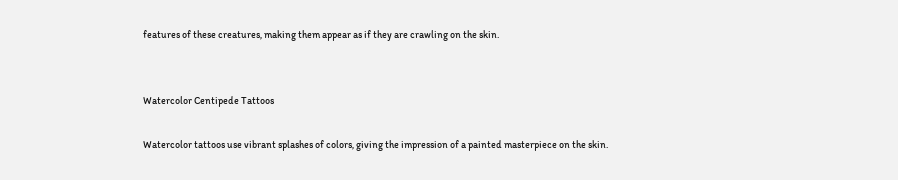features of these creatures, making them appear as if they are crawling on the skin.


Watercolor Centipede Tattoos

Watercolor tattoos use vibrant splashes of colors, giving the impression of a painted masterpiece on the skin.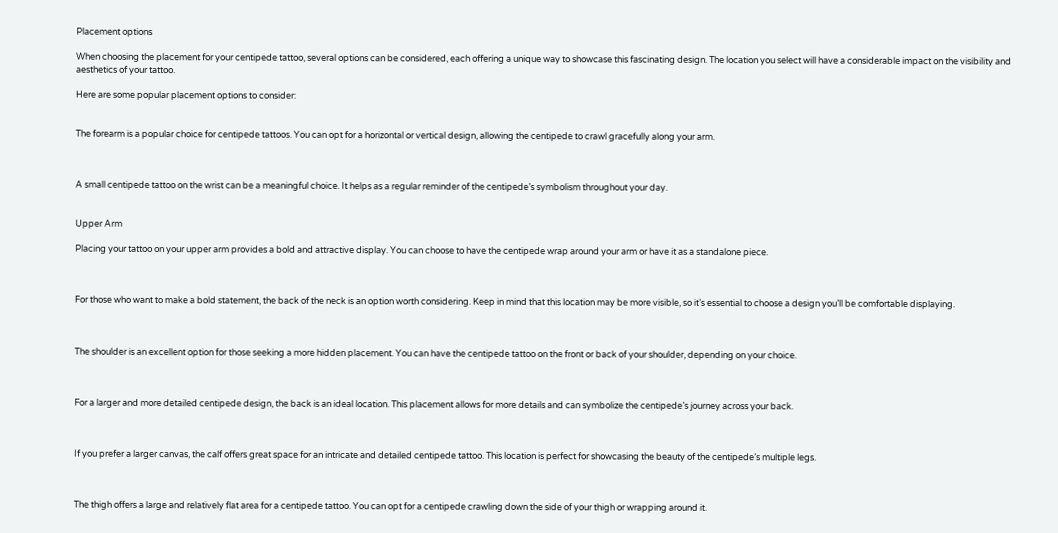Placement options

When choosing the placement for your centipede tattoo, several options can be considered, each offering a unique way to showcase this fascinating design. The location you select will have a considerable impact on the visibility and aesthetics of your tattoo.

Here are some popular placement options to consider:


The forearm is a popular choice for centipede tattoos. You can opt for a horizontal or vertical design, allowing the centipede to crawl gracefully along your arm.



A small centipede tattoo on the wrist can be a meaningful choice. It helps as a regular reminder of the centipede’s symbolism throughout your day.


Upper Arm

Placing your tattoo on your upper arm provides a bold and attractive display. You can choose to have the centipede wrap around your arm or have it as a standalone piece.



For those who want to make a bold statement, the back of the neck is an option worth considering. Keep in mind that this location may be more visible, so it’s essential to choose a design you’ll be comfortable displaying.



The shoulder is an excellent option for those seeking a more hidden placement. You can have the centipede tattoo on the front or back of your shoulder, depending on your choice.



For a larger and more detailed centipede design, the back is an ideal location. This placement allows for more details and can symbolize the centipede’s journey across your back.



If you prefer a larger canvas, the calf offers great space for an intricate and detailed centipede tattoo. This location is perfect for showcasing the beauty of the centipede’s multiple legs.



The thigh offers a large and relatively flat area for a centipede tattoo. You can opt for a centipede crawling down the side of your thigh or wrapping around it.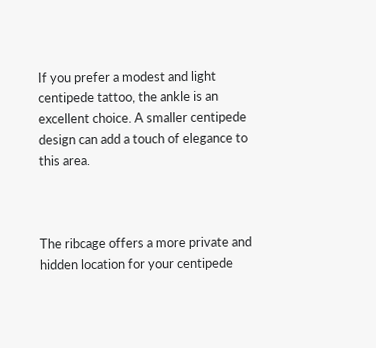If you prefer a modest and light centipede tattoo, the ankle is an excellent choice. A smaller centipede design can add a touch of elegance to this area.



The ribcage offers a more private and hidden location for your centipede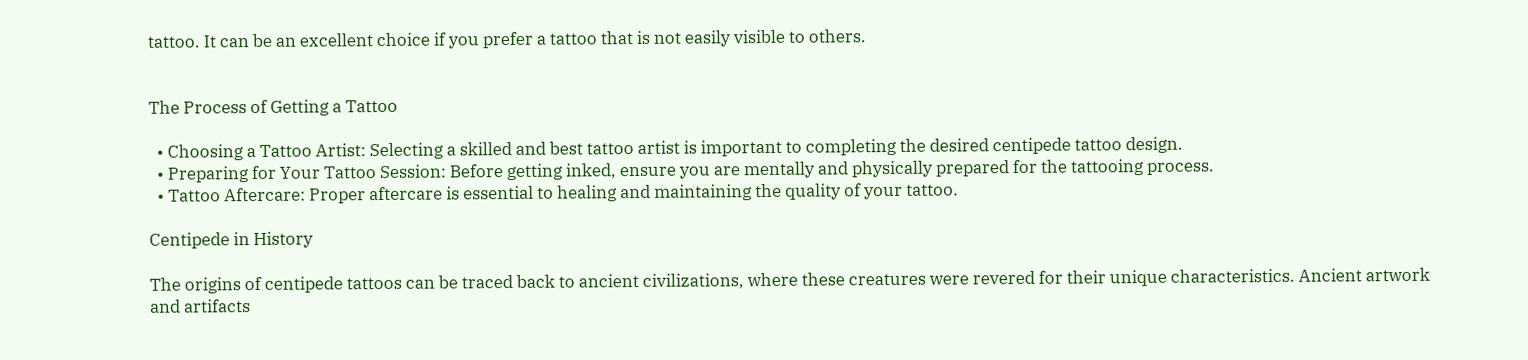tattoo. It can be an excellent choice if you prefer a tattoo that is not easily visible to others.


The Process of Getting a Tattoo

  • Choosing a Tattoo Artist: Selecting a skilled and best tattoo artist is important to completing the desired centipede tattoo design.
  • Preparing for Your Tattoo Session: Before getting inked, ensure you are mentally and physically prepared for the tattooing process.
  • Tattoo Aftercare: Proper aftercare is essential to healing and maintaining the quality of your tattoo.

Centipede in History

The origins of centipede tattoos can be traced back to ancient civilizations, where these creatures were revered for their unique characteristics. Ancient artwork and artifacts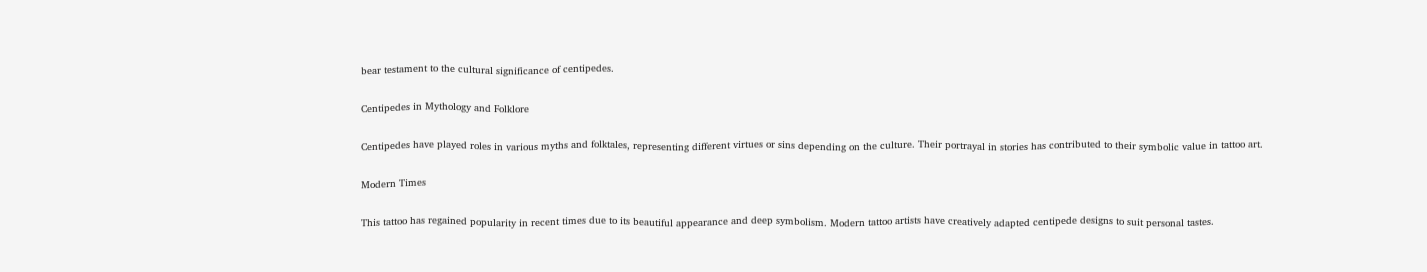bear testament to the cultural significance of centipedes.

Centipedes in Mythology and Folklore

Centipedes have played roles in various myths and folktales, representing different virtues or sins depending on the culture. Their portrayal in stories has contributed to their symbolic value in tattoo art.

Modern Times

This tattoo has regained popularity in recent times due to its beautiful appearance and deep symbolism. Modern tattoo artists have creatively adapted centipede designs to suit personal tastes.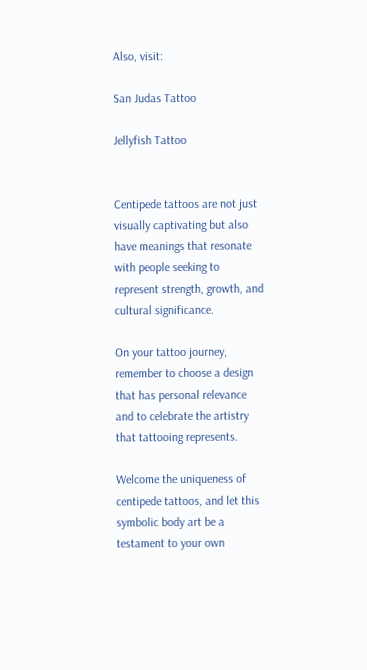Also, visit:

San Judas Tattoo

Jellyfish Tattoo


Centipede tattoos are not just visually captivating but also have meanings that resonate with people seeking to represent strength, growth, and cultural significance.

On your tattoo journey, remember to choose a design that has personal relevance and to celebrate the artistry that tattooing represents.

Welcome the uniqueness of centipede tattoos, and let this symbolic body art be a testament to your own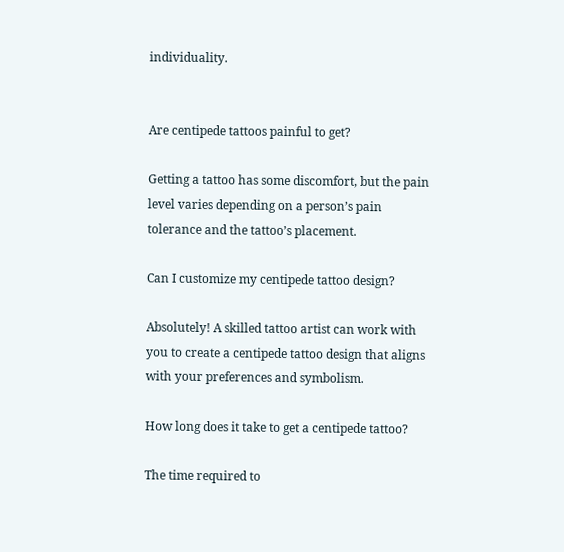individuality.


Are centipede tattoos painful to get?

Getting a tattoo has some discomfort, but the pain level varies depending on a person’s pain tolerance and the tattoo’s placement.

Can I customize my centipede tattoo design?

Absolutely! A skilled tattoo artist can work with you to create a centipede tattoo design that aligns with your preferences and symbolism.

How long does it take to get a centipede tattoo?

The time required to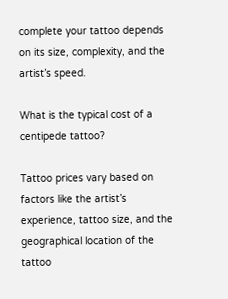complete your tattoo depends on its size, complexity, and the artist’s speed.

What is the typical cost of a centipede tattoo?

Tattoo prices vary based on factors like the artist’s experience, tattoo size, and the geographical location of the tattoo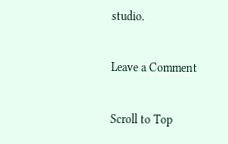studio.

Leave a Comment

Scroll to Top